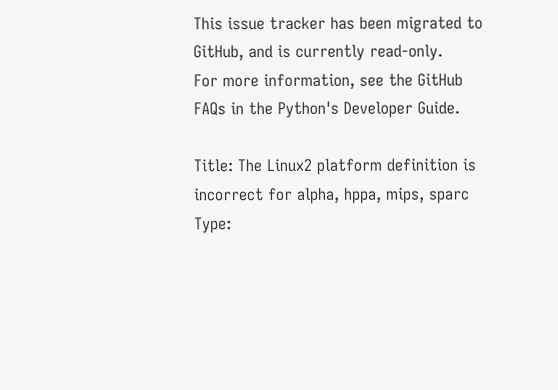This issue tracker has been migrated to GitHub, and is currently read-only.
For more information, see the GitHub FAQs in the Python's Developer Guide.

Title: The Linux2 platform definition is incorrect for alpha, hppa, mips, sparc
Type: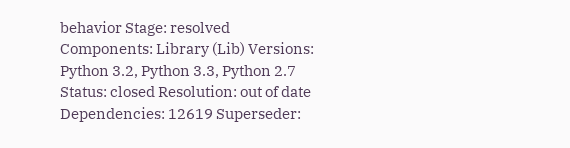behavior Stage: resolved
Components: Library (Lib) Versions: Python 3.2, Python 3.3, Python 2.7
Status: closed Resolution: out of date
Dependencies: 12619 Superseder: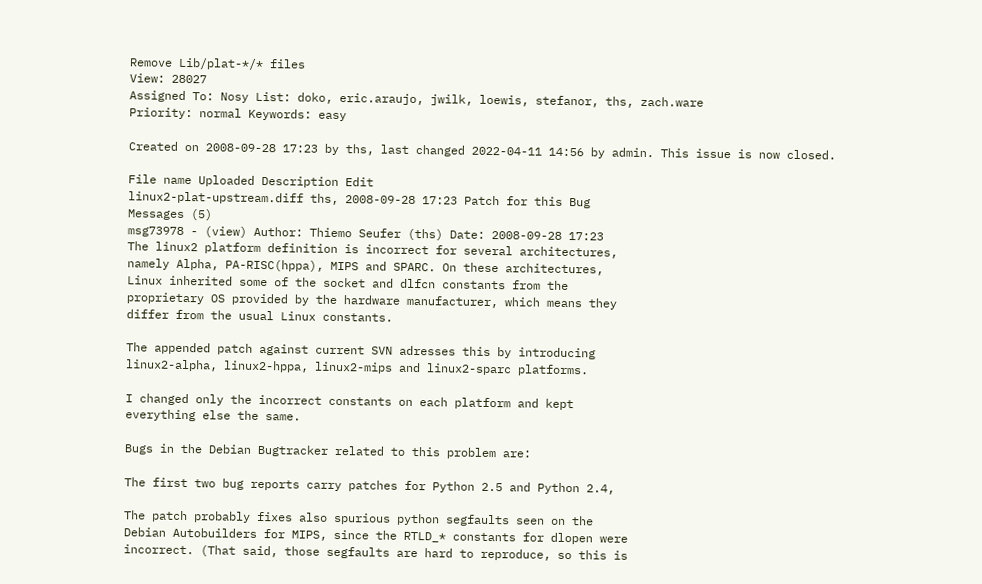Remove Lib/plat-*/* files
View: 28027
Assigned To: Nosy List: doko, eric.araujo, jwilk, loewis, stefanor, ths, zach.ware
Priority: normal Keywords: easy

Created on 2008-09-28 17:23 by ths, last changed 2022-04-11 14:56 by admin. This issue is now closed.

File name Uploaded Description Edit
linux2-plat-upstream.diff ths, 2008-09-28 17:23 Patch for this Bug
Messages (5)
msg73978 - (view) Author: Thiemo Seufer (ths) Date: 2008-09-28 17:23
The linux2 platform definition is incorrect for several architectures,
namely Alpha, PA-RISC(hppa), MIPS and SPARC. On these architectures,
Linux inherited some of the socket and dlfcn constants from the
proprietary OS provided by the hardware manufacturer, which means they
differ from the usual Linux constants.

The appended patch against current SVN adresses this by introducing
linux2-alpha, linux2-hppa, linux2-mips and linux2-sparc platforms.

I changed only the incorrect constants on each platform and kept
everything else the same.

Bugs in the Debian Bugtracker related to this problem are:

The first two bug reports carry patches for Python 2.5 and Python 2.4,

The patch probably fixes also spurious python segfaults seen on the
Debian Autobuilders for MIPS, since the RTLD_* constants for dlopen were
incorrect. (That said, those segfaults are hard to reproduce, so this is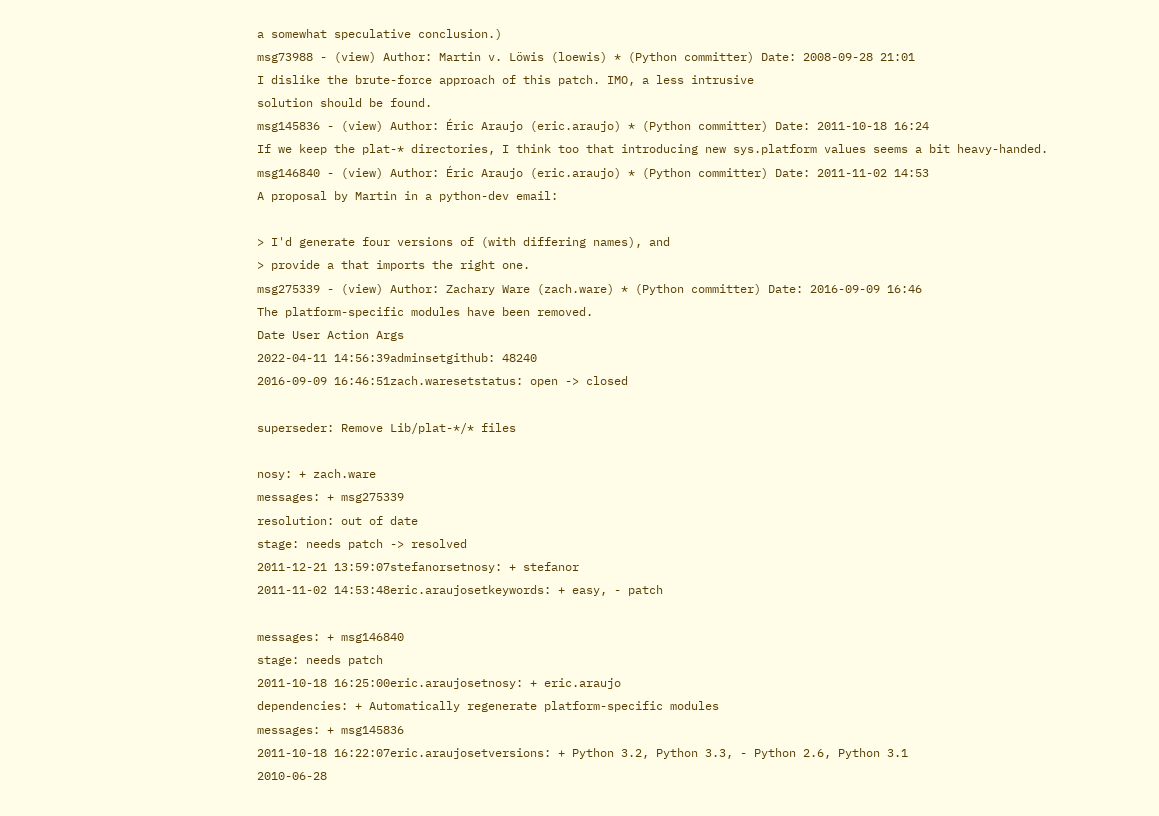a somewhat speculative conclusion.)
msg73988 - (view) Author: Martin v. Löwis (loewis) * (Python committer) Date: 2008-09-28 21:01
I dislike the brute-force approach of this patch. IMO, a less intrusive
solution should be found.
msg145836 - (view) Author: Éric Araujo (eric.araujo) * (Python committer) Date: 2011-10-18 16:24
If we keep the plat-* directories, I think too that introducing new sys.platform values seems a bit heavy-handed.
msg146840 - (view) Author: Éric Araujo (eric.araujo) * (Python committer) Date: 2011-11-02 14:53
A proposal by Martin in a python-dev email:

> I'd generate four versions of (with differing names), and
> provide a that imports the right one.
msg275339 - (view) Author: Zachary Ware (zach.ware) * (Python committer) Date: 2016-09-09 16:46
The platform-specific modules have been removed.
Date User Action Args
2022-04-11 14:56:39adminsetgithub: 48240
2016-09-09 16:46:51zach.waresetstatus: open -> closed

superseder: Remove Lib/plat-*/* files

nosy: + zach.ware
messages: + msg275339
resolution: out of date
stage: needs patch -> resolved
2011-12-21 13:59:07stefanorsetnosy: + stefanor
2011-11-02 14:53:48eric.araujosetkeywords: + easy, - patch

messages: + msg146840
stage: needs patch
2011-10-18 16:25:00eric.araujosetnosy: + eric.araujo
dependencies: + Automatically regenerate platform-specific modules
messages: + msg145836
2011-10-18 16:22:07eric.araujosetversions: + Python 3.2, Python 3.3, - Python 2.6, Python 3.1
2010-06-28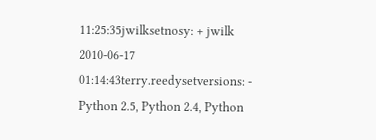11:25:35jwilksetnosy: + jwilk
2010-06-17 01:14:43terry.reedysetversions: - Python 2.5, Python 2.4, Python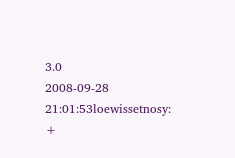3.0
2008-09-28 21:01:53loewissetnosy: +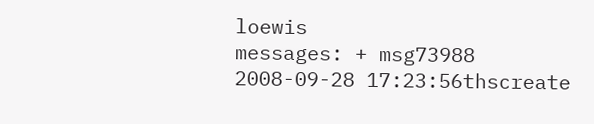loewis
messages: + msg73988
2008-09-28 17:23:56thscreate